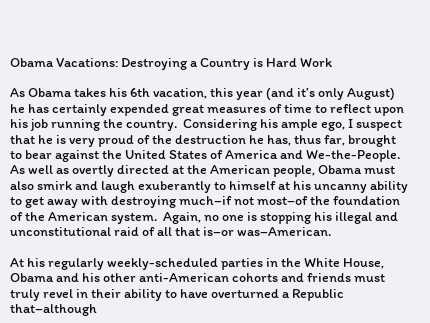Obama Vacations: Destroying a Country is Hard Work

As Obama takes his 6th vacation, this year (and it’s only August) he has certainly expended great measures of time to reflect upon his job running the country.  Considering his ample ego, I suspect that he is very proud of the destruction he has, thus far, brought to bear against the United States of America and We-the-People.  As well as overtly directed at the American people, Obama must also smirk and laugh exuberantly to himself at his uncanny ability to get away with destroying much–if not most–of the foundation of the American system.  Again, no one is stopping his illegal and unconstitutional raid of all that is–or was–American.

At his regularly weekly-scheduled parties in the White House, Obama and his other anti-American cohorts and friends must truly revel in their ability to have overturned a Republic that–although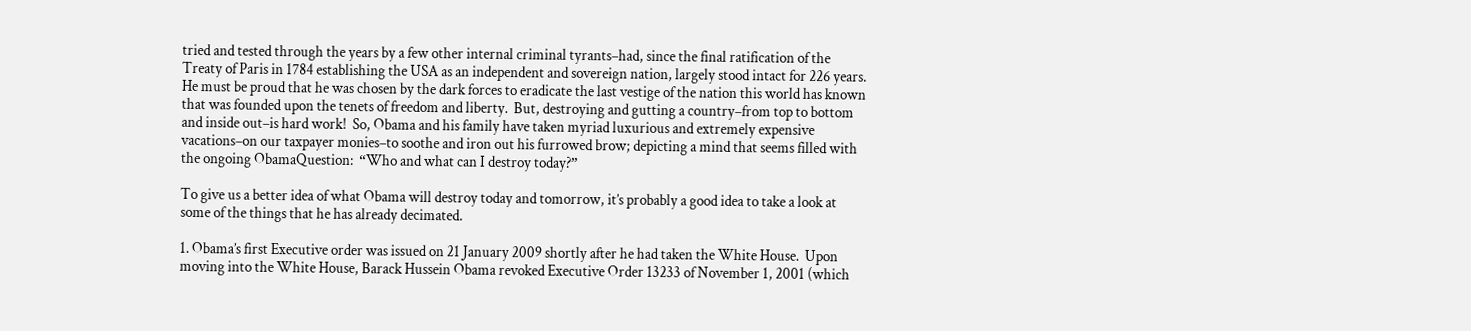tried and tested through the years by a few other internal criminal tyrants–had, since the final ratification of the Treaty of Paris in 1784 establishing the USA as an independent and sovereign nation, largely stood intact for 226 years.  He must be proud that he was chosen by the dark forces to eradicate the last vestige of the nation this world has known that was founded upon the tenets of freedom and liberty.  But, destroying and gutting a country–from top to bottom and inside out–is hard work!  So, Obama and his family have taken myriad luxurious and extremely expensive vacations–on our taxpayer monies–to soothe and iron out his furrowed brow; depicting a mind that seems filled with the ongoing ObamaQuestion:  “Who and what can I destroy today?”

To give us a better idea of what Obama will destroy today and tomorrow, it’s probably a good idea to take a look at some of the things that he has already decimated.

1. Obama’s first Executive order was issued on 21 January 2009 shortly after he had taken the White House.  Upon moving into the White House, Barack Hussein Obama revoked Executive Order 13233 of November 1, 2001 (which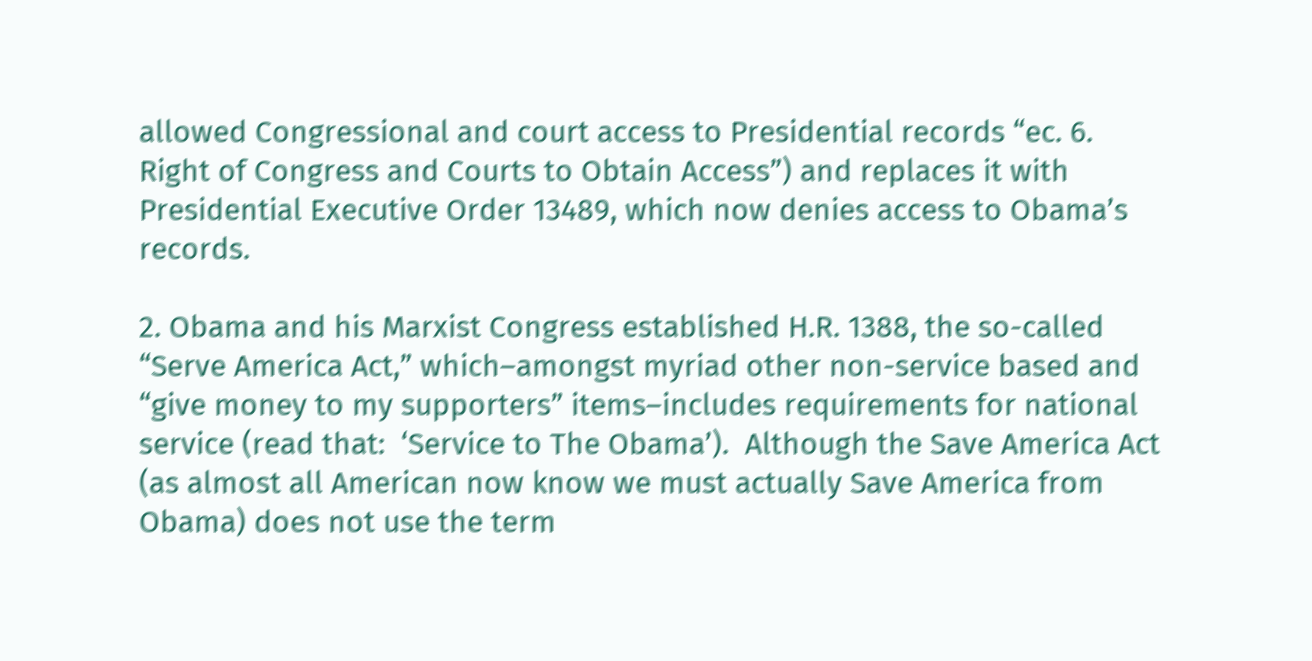allowed Congressional and court access to Presidential records “ec. 6. Right of Congress and Courts to Obtain Access”) and replaces it with Presidential Executive Order 13489, which now denies access to Obama’s records.

2. Obama and his Marxist Congress established H.R. 1388, the so-called  “Serve America Act,” which–amongst myriad other non-service based and “give money to my supporters” items–includes requirements for national service (read that:  ‘Service to The Obama’).  Although the Save America Act (as almost all American now know we must actually Save America from Obama) does not use the term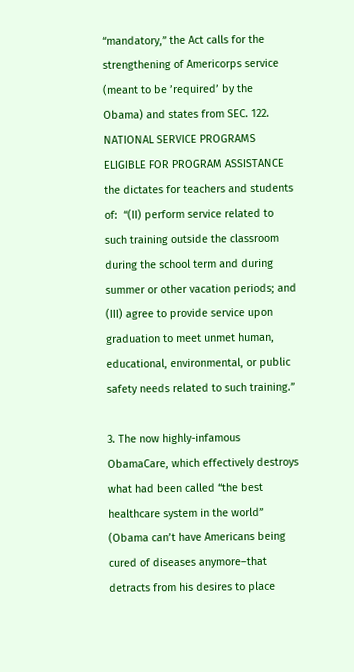“mandatory,” the Act calls for the strengthening of Americorps service (meant to be ’required’ by the Obama) and states from SEC. 122. NATIONAL SERVICE PROGRAMS ELIGIBLE FOR PROGRAM ASSISTANCE the dictates for teachers and students of:  “(II) perform service related to such training outside the classroom during the school term and during summer or other vacation periods; and (III) agree to provide service upon graduation to meet unmet human, educational, environmental, or public safety needs related to such training.”

3. The now highly-infamous ObamaCare, which effectively destroys what had been called “the best healthcare system in the world” (Obama can’t have Americans being cured of diseases anymore–that detracts from his desires to place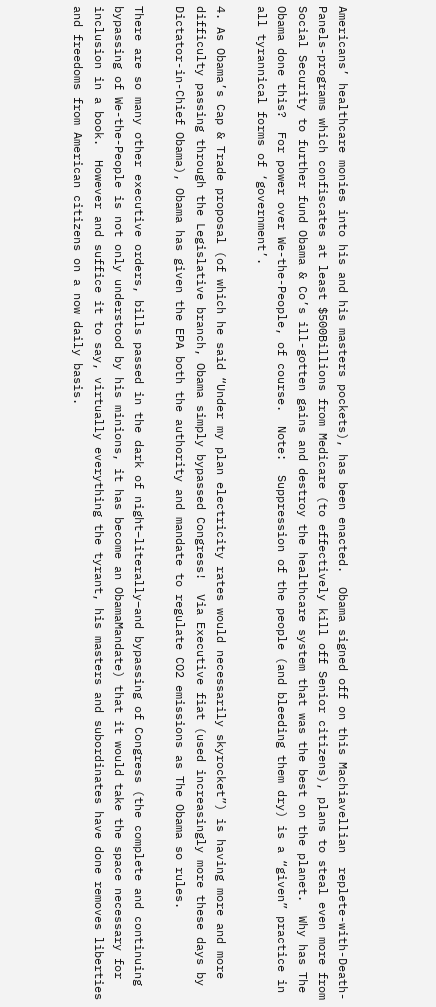Americans’ healthcare monies into his and his masters pockets), has been enacted.  Obama signed off on this Machiavellian  replete-with-Death-Panels-programs which confiscates at least $500Billions from Medicare (to effectively kill off Senior citizens), plans to steal even more from Social Security to further fund Obama & Co’s ill-gotten gains and destroy the healthcare system that was the best on the planet.  Why has The Obama done this?  For power over We-the-People, of course.  Note:  Suppression of the people (and bleeding them dry) is a “given” practice in all tyrannical forms of ‘government’.

4. As Obama’s Cap & Trade proposal (of which he said “Under my plan electricity rates would necessarily skyrocket”) is having more and more difficulty passing through the Legislative branch, Obama simply bypassed Congress!  Via Executive fiat (used increasingly more these days by Dictator-in-Chief Obama), Obama has given the EPA both the authority and mandate to regulate CO2 emissions as The Obama so rules.

There are so many other executive orders, bills passed in the dark of night–literally–and bypassing of Congress (the complete and continuing bypassing of We-the-People is not only understood by his minions, it has become an ObamaMandate) that it would take the space necessary for inclusion in a book.  However and suffice it to say, virtually everything the tyrant, his masters and subordinates have done removes liberties and freedoms from American citizens on a now daily basis.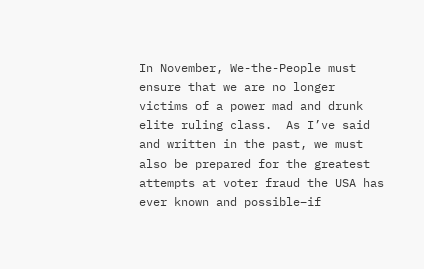In November, We-the-People must ensure that we are no longer victims of a power mad and drunk elite ruling class.  As I’ve said and written in the past, we must also be prepared for the greatest attempts at voter fraud the USA has ever known and possible–if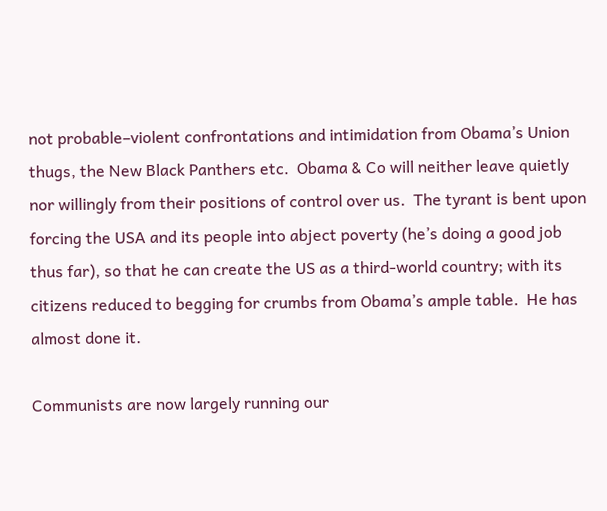not probable–violent confrontations and intimidation from Obama’s Union thugs, the New Black Panthers etc.  Obama & Co will neither leave quietly nor willingly from their positions of control over us.  The tyrant is bent upon forcing the USA and its people into abject poverty (he’s doing a good job thus far), so that he can create the US as a third-world country; with its citizens reduced to begging for crumbs from Obama’s ample table.  He has almost done it.

Communists are now largely running our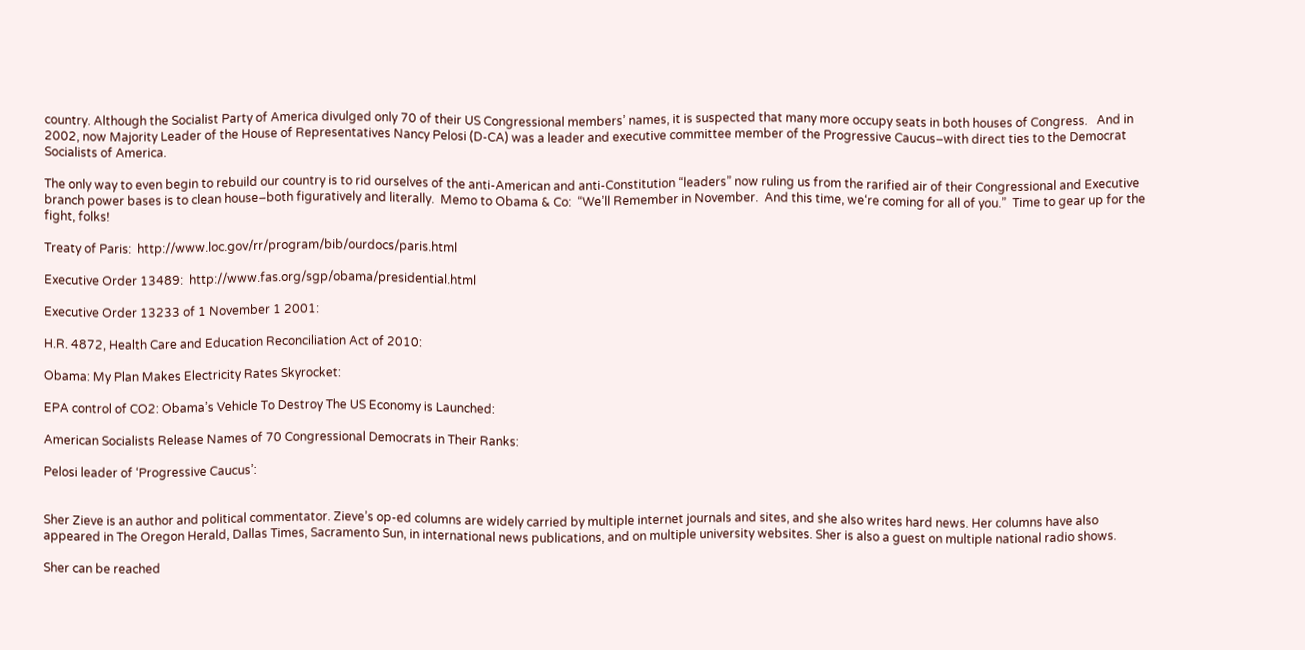country. Although the Socialist Party of America divulged only 70 of their US Congressional members’ names, it is suspected that many more occupy seats in both houses of Congress.   And in 2002, now Majority Leader of the House of Representatives Nancy Pelosi (D-CA) was a leader and executive committee member of the Progressive Caucus–with direct ties to the Democrat Socialists of America.

The only way to even begin to rebuild our country is to rid ourselves of the anti-American and anti-Constitution “leaders” now ruling us from the rarified air of their Congressional and Executive branch power bases is to clean house–both figuratively and literally.  Memo to Obama & Co:  “We’ll Remember in November.  And this time, we‘re coming for all of you.”  Time to gear up for the fight, folks!

Treaty of Paris:  http://www.loc.gov/rr/program/bib/ourdocs/paris.html

Executive Order 13489:  http://www.fas.org/sgp/obama/presidential.html

Executive Order 13233 of 1 November 1 2001:

H.R. 4872, Health Care and Education Reconciliation Act of 2010:

Obama: My Plan Makes Electricity Rates Skyrocket:

EPA control of CO2: Obama’s Vehicle To Destroy The US Economy is Launched:

American Socialists Release Names of 70 Congressional Democrats in Their Ranks:

Pelosi leader of ‘Progressive Caucus’:


Sher Zieve is an author and political commentator. Zieve’s op-ed columns are widely carried by multiple internet journals and sites, and she also writes hard news. Her columns have also appeared in The Oregon Herald, Dallas Times, Sacramento Sun, in international news publications, and on multiple university websites. Sher is also a guest on multiple national radio shows.

Sher can be reached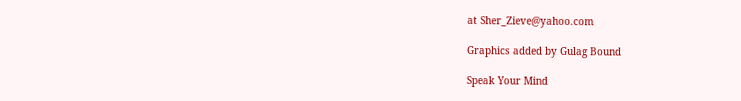at Sher_Zieve@yahoo.com

Graphics added by Gulag Bound

Speak Your Mind